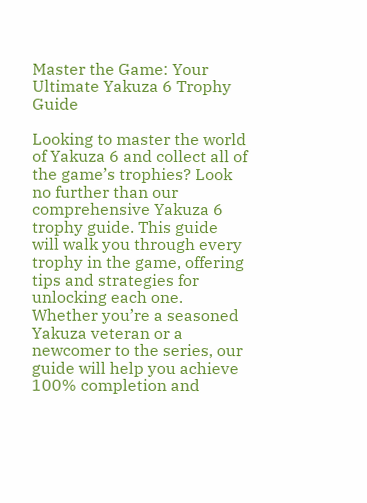Master the Game: Your Ultimate Yakuza 6 Trophy Guide

Looking to master the world of Yakuza 6 and collect all of the game’s trophies? Look no further than our comprehensive Yakuza 6 trophy guide. This guide will walk you through every trophy in the game, offering tips and strategies for unlocking each one. Whether you’re a seasoned Yakuza veteran or a newcomer to the series, our guide will help you achieve 100% completion and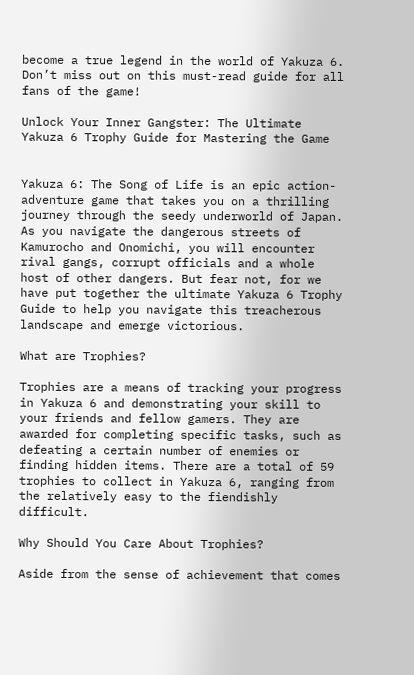become a true legend in the world of Yakuza 6. Don’t miss out on this must-read guide for all fans of the game!

Unlock Your Inner Gangster: The Ultimate Yakuza 6 Trophy Guide for Mastering the Game


Yakuza 6: The Song of Life is an epic action-adventure game that takes you on a thrilling journey through the seedy underworld of Japan. As you navigate the dangerous streets of Kamurocho and Onomichi, you will encounter rival gangs, corrupt officials and a whole host of other dangers. But fear not, for we have put together the ultimate Yakuza 6 Trophy Guide to help you navigate this treacherous landscape and emerge victorious.

What are Trophies?

Trophies are a means of tracking your progress in Yakuza 6 and demonstrating your skill to your friends and fellow gamers. They are awarded for completing specific tasks, such as defeating a certain number of enemies or finding hidden items. There are a total of 59 trophies to collect in Yakuza 6, ranging from the relatively easy to the fiendishly difficult.

Why Should You Care About Trophies?

Aside from the sense of achievement that comes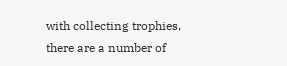with collecting trophies, there are a number of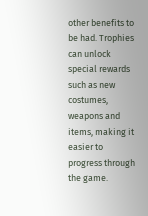other benefits to be had. Trophies can unlock special rewards such as new costumes, weapons and items, making it easier to progress through the game.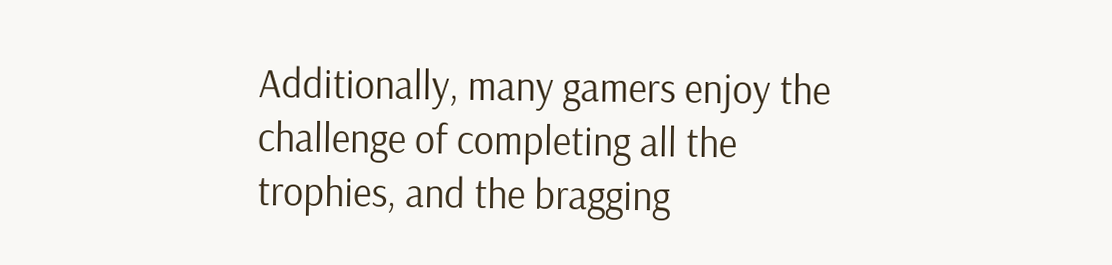Additionally, many gamers enjoy the challenge of completing all the trophies, and the bragging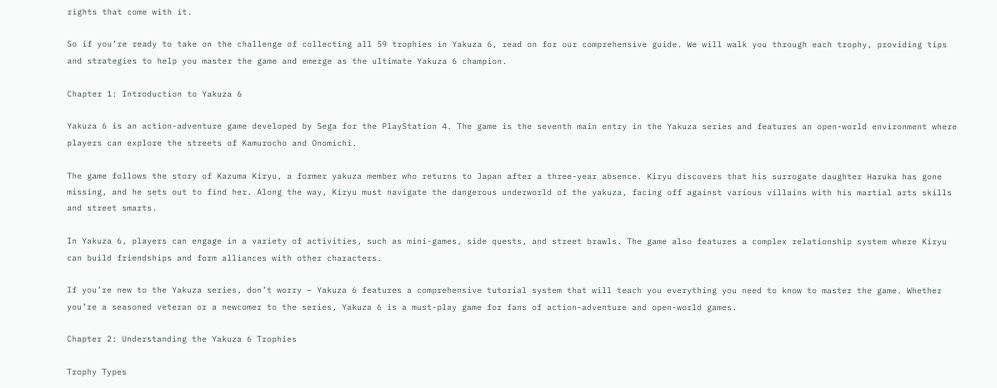rights that come with it.

So if you’re ready to take on the challenge of collecting all 59 trophies in Yakuza 6, read on for our comprehensive guide. We will walk you through each trophy, providing tips and strategies to help you master the game and emerge as the ultimate Yakuza 6 champion.

Chapter 1: Introduction to Yakuza 6

Yakuza 6 is an action-adventure game developed by Sega for the PlayStation 4. The game is the seventh main entry in the Yakuza series and features an open-world environment where players can explore the streets of Kamurocho and Onomichi.

The game follows the story of Kazuma Kiryu, a former yakuza member who returns to Japan after a three-year absence. Kiryu discovers that his surrogate daughter Haruka has gone missing, and he sets out to find her. Along the way, Kiryu must navigate the dangerous underworld of the yakuza, facing off against various villains with his martial arts skills and street smarts.

In Yakuza 6, players can engage in a variety of activities, such as mini-games, side quests, and street brawls. The game also features a complex relationship system where Kiryu can build friendships and form alliances with other characters.

If you’re new to the Yakuza series, don’t worry – Yakuza 6 features a comprehensive tutorial system that will teach you everything you need to know to master the game. Whether you’re a seasoned veteran or a newcomer to the series, Yakuza 6 is a must-play game for fans of action-adventure and open-world games.

Chapter 2: Understanding the Yakuza 6 Trophies

Trophy Types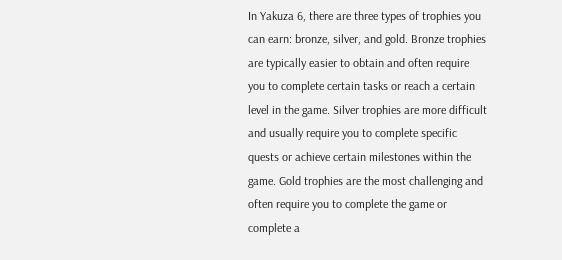In Yakuza 6, there are three types of trophies you can earn: bronze, silver, and gold. Bronze trophies are typically easier to obtain and often require you to complete certain tasks or reach a certain level in the game. Silver trophies are more difficult and usually require you to complete specific quests or achieve certain milestones within the game. Gold trophies are the most challenging and often require you to complete the game or complete a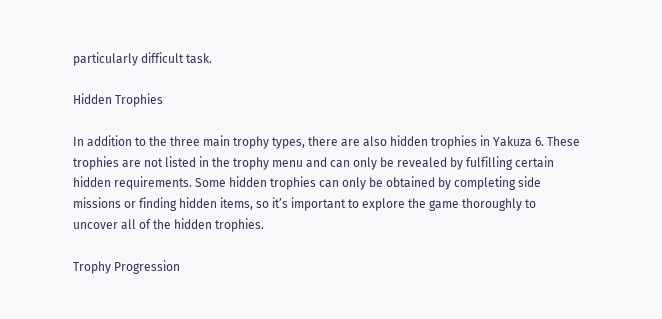particularly difficult task.

Hidden Trophies

In addition to the three main trophy types, there are also hidden trophies in Yakuza 6. These trophies are not listed in the trophy menu and can only be revealed by fulfilling certain hidden requirements. Some hidden trophies can only be obtained by completing side missions or finding hidden items, so it’s important to explore the game thoroughly to uncover all of the hidden trophies.

Trophy Progression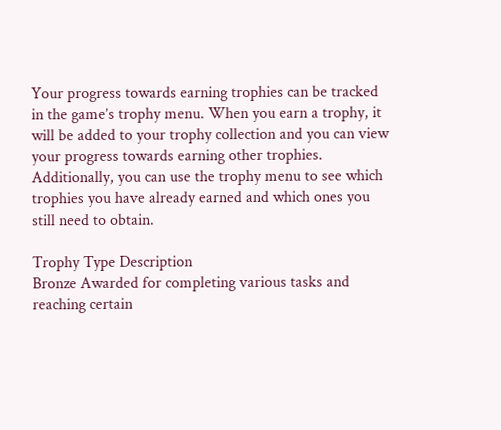Your progress towards earning trophies can be tracked in the game’s trophy menu. When you earn a trophy, it will be added to your trophy collection and you can view your progress towards earning other trophies. Additionally, you can use the trophy menu to see which trophies you have already earned and which ones you still need to obtain.

Trophy Type Description
Bronze Awarded for completing various tasks and reaching certain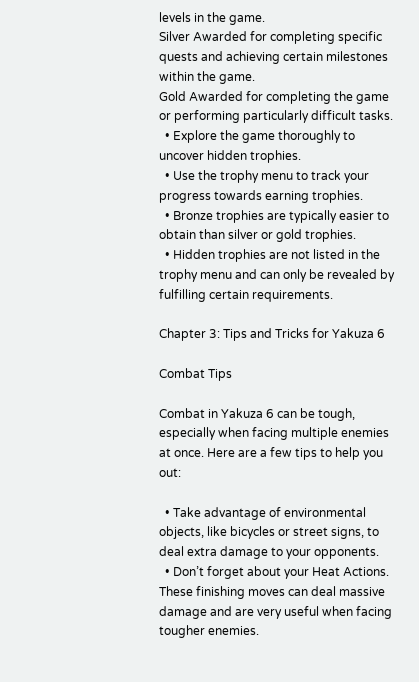levels in the game.
Silver Awarded for completing specific quests and achieving certain milestones within the game.
Gold Awarded for completing the game or performing particularly difficult tasks.
  • Explore the game thoroughly to uncover hidden trophies.
  • Use the trophy menu to track your progress towards earning trophies.
  • Bronze trophies are typically easier to obtain than silver or gold trophies.
  • Hidden trophies are not listed in the trophy menu and can only be revealed by fulfilling certain requirements.

Chapter 3: Tips and Tricks for Yakuza 6

Combat Tips

Combat in Yakuza 6 can be tough, especially when facing multiple enemies at once. Here are a few tips to help you out:

  • Take advantage of environmental objects, like bicycles or street signs, to deal extra damage to your opponents.
  • Don’t forget about your Heat Actions. These finishing moves can deal massive damage and are very useful when facing tougher enemies.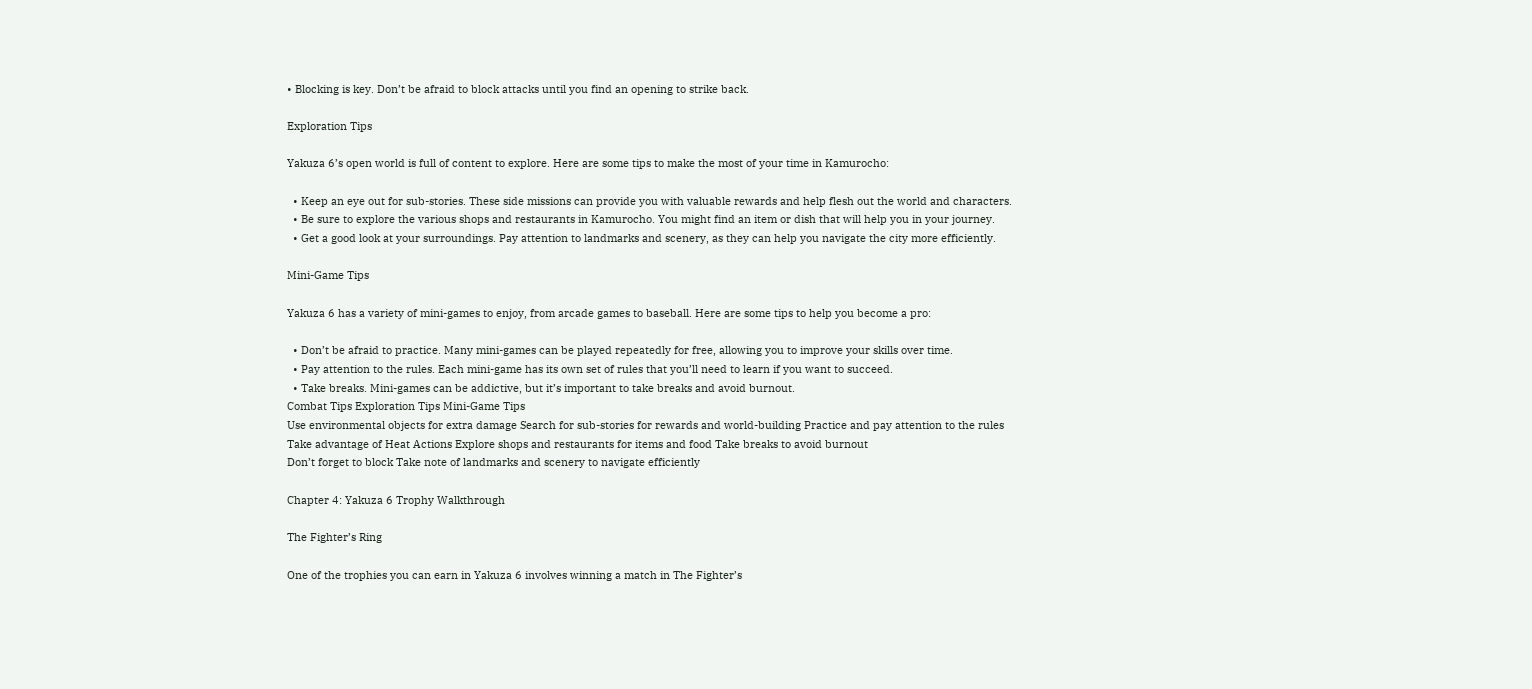• Blocking is key. Don’t be afraid to block attacks until you find an opening to strike back.

Exploration Tips

Yakuza 6’s open world is full of content to explore. Here are some tips to make the most of your time in Kamurocho:

  • Keep an eye out for sub-stories. These side missions can provide you with valuable rewards and help flesh out the world and characters.
  • Be sure to explore the various shops and restaurants in Kamurocho. You might find an item or dish that will help you in your journey.
  • Get a good look at your surroundings. Pay attention to landmarks and scenery, as they can help you navigate the city more efficiently.

Mini-Game Tips

Yakuza 6 has a variety of mini-games to enjoy, from arcade games to baseball. Here are some tips to help you become a pro:

  • Don’t be afraid to practice. Many mini-games can be played repeatedly for free, allowing you to improve your skills over time.
  • Pay attention to the rules. Each mini-game has its own set of rules that you’ll need to learn if you want to succeed.
  • Take breaks. Mini-games can be addictive, but it’s important to take breaks and avoid burnout.
Combat Tips Exploration Tips Mini-Game Tips
Use environmental objects for extra damage Search for sub-stories for rewards and world-building Practice and pay attention to the rules
Take advantage of Heat Actions Explore shops and restaurants for items and food Take breaks to avoid burnout
Don’t forget to block Take note of landmarks and scenery to navigate efficiently

Chapter 4: Yakuza 6 Trophy Walkthrough

The Fighter’s Ring

One of the trophies you can earn in Yakuza 6 involves winning a match in The Fighter’s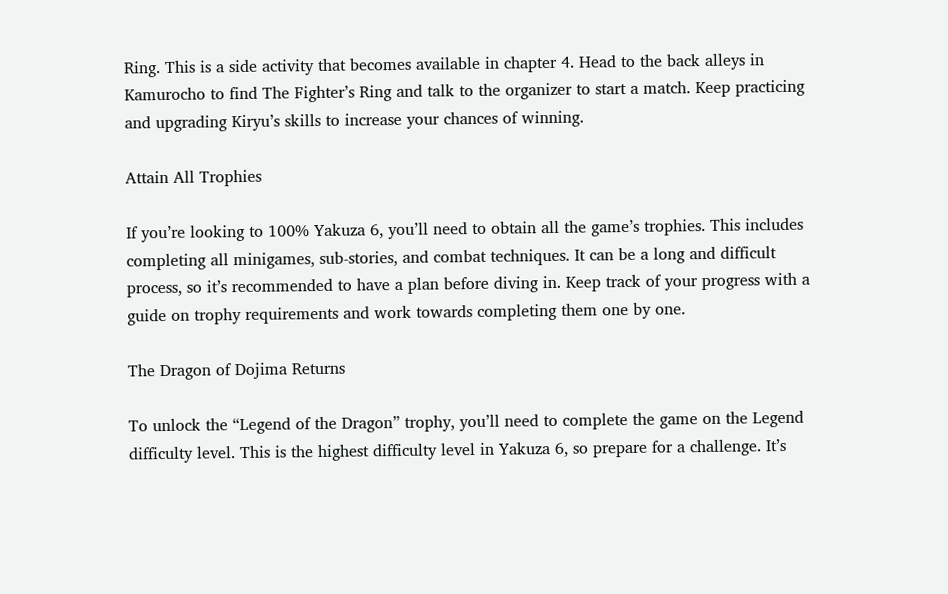Ring. This is a side activity that becomes available in chapter 4. Head to the back alleys in Kamurocho to find The Fighter’s Ring and talk to the organizer to start a match. Keep practicing and upgrading Kiryu’s skills to increase your chances of winning.

Attain All Trophies

If you’re looking to 100% Yakuza 6, you’ll need to obtain all the game’s trophies. This includes completing all minigames, sub-stories, and combat techniques. It can be a long and difficult process, so it’s recommended to have a plan before diving in. Keep track of your progress with a guide on trophy requirements and work towards completing them one by one.

The Dragon of Dojima Returns

To unlock the “Legend of the Dragon” trophy, you’ll need to complete the game on the Legend difficulty level. This is the highest difficulty level in Yakuza 6, so prepare for a challenge. It’s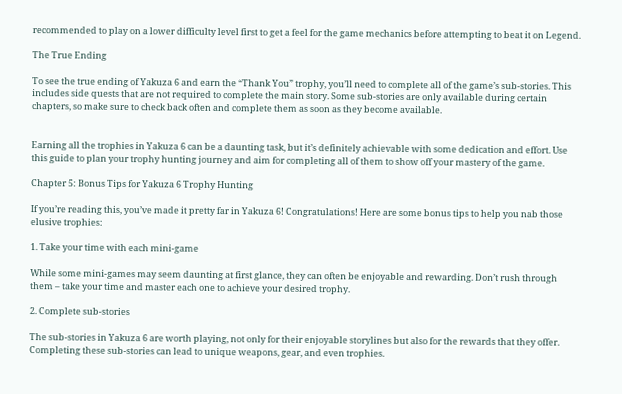recommended to play on a lower difficulty level first to get a feel for the game mechanics before attempting to beat it on Legend.

The True Ending

To see the true ending of Yakuza 6 and earn the “Thank You” trophy, you’ll need to complete all of the game’s sub-stories. This includes side quests that are not required to complete the main story. Some sub-stories are only available during certain chapters, so make sure to check back often and complete them as soon as they become available.


Earning all the trophies in Yakuza 6 can be a daunting task, but it’s definitely achievable with some dedication and effort. Use this guide to plan your trophy hunting journey and aim for completing all of them to show off your mastery of the game.

Chapter 5: Bonus Tips for Yakuza 6 Trophy Hunting

If you’re reading this, you’ve made it pretty far in Yakuza 6! Congratulations! Here are some bonus tips to help you nab those elusive trophies:

1. Take your time with each mini-game

While some mini-games may seem daunting at first glance, they can often be enjoyable and rewarding. Don’t rush through them – take your time and master each one to achieve your desired trophy.

2. Complete sub-stories

The sub-stories in Yakuza 6 are worth playing, not only for their enjoyable storylines but also for the rewards that they offer. Completing these sub-stories can lead to unique weapons, gear, and even trophies.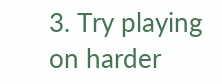3. Try playing on harder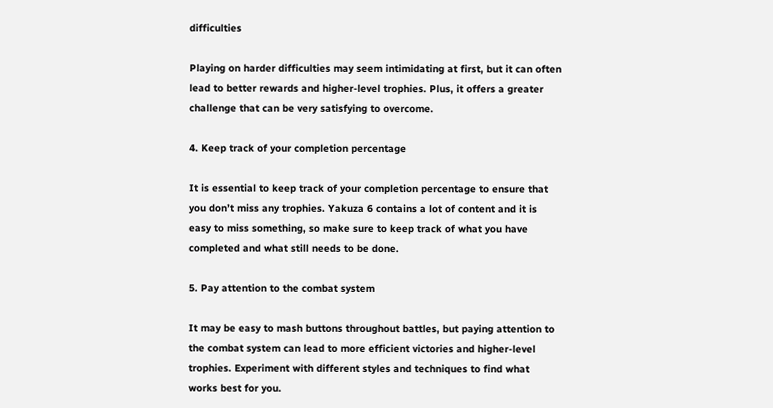difficulties

Playing on harder difficulties may seem intimidating at first, but it can often lead to better rewards and higher-level trophies. Plus, it offers a greater challenge that can be very satisfying to overcome.

4. Keep track of your completion percentage

It is essential to keep track of your completion percentage to ensure that you don’t miss any trophies. Yakuza 6 contains a lot of content and it is easy to miss something, so make sure to keep track of what you have completed and what still needs to be done.

5. Pay attention to the combat system

It may be easy to mash buttons throughout battles, but paying attention to the combat system can lead to more efficient victories and higher-level trophies. Experiment with different styles and techniques to find what works best for you.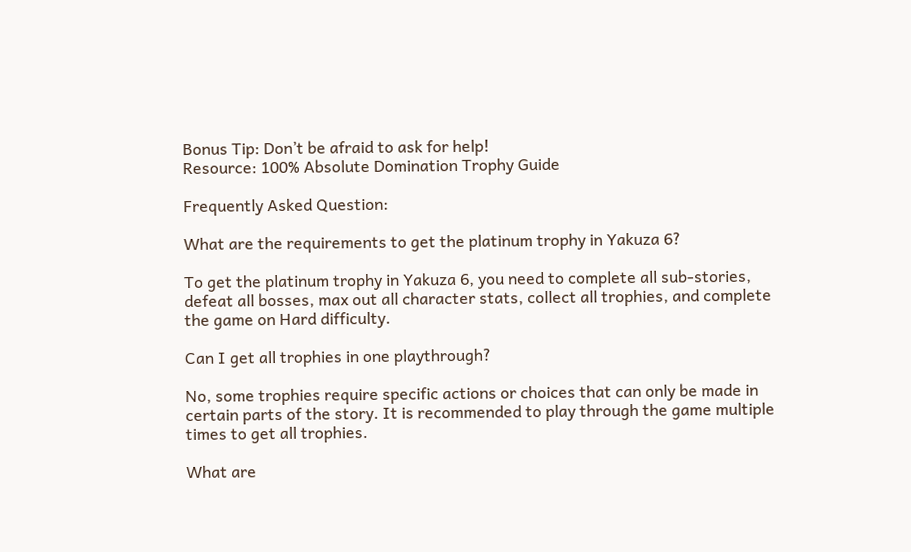Bonus Tip: Don’t be afraid to ask for help!
Resource: 100% Absolute Domination Trophy Guide

Frequently Asked Question:

What are the requirements to get the platinum trophy in Yakuza 6?

To get the platinum trophy in Yakuza 6, you need to complete all sub-stories, defeat all bosses, max out all character stats, collect all trophies, and complete the game on Hard difficulty.

Can I get all trophies in one playthrough?

No, some trophies require specific actions or choices that can only be made in certain parts of the story. It is recommended to play through the game multiple times to get all trophies.

What are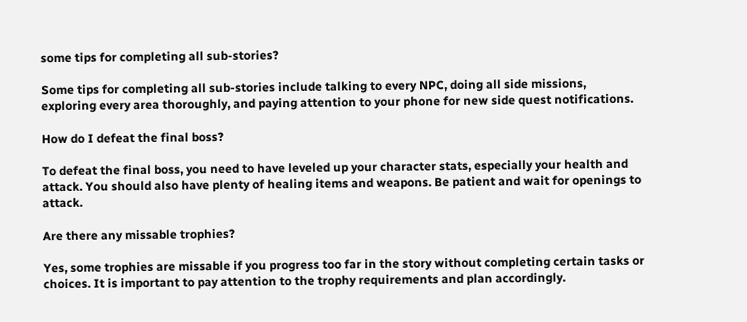some tips for completing all sub-stories?

Some tips for completing all sub-stories include talking to every NPC, doing all side missions, exploring every area thoroughly, and paying attention to your phone for new side quest notifications.

How do I defeat the final boss?

To defeat the final boss, you need to have leveled up your character stats, especially your health and attack. You should also have plenty of healing items and weapons. Be patient and wait for openings to attack.

Are there any missable trophies?

Yes, some trophies are missable if you progress too far in the story without completing certain tasks or choices. It is important to pay attention to the trophy requirements and plan accordingly.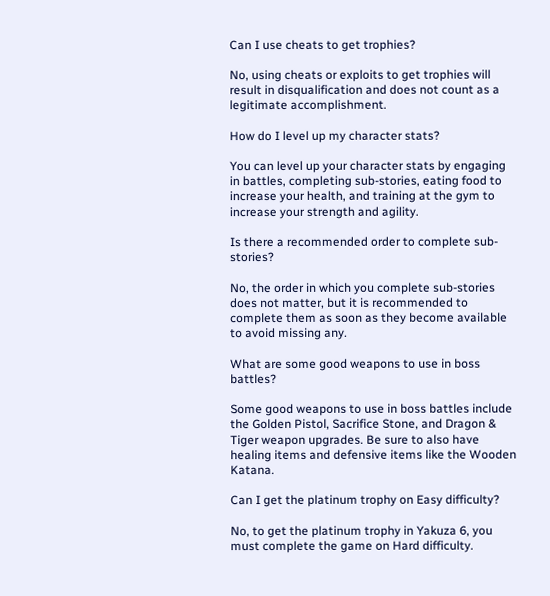Can I use cheats to get trophies?

No, using cheats or exploits to get trophies will result in disqualification and does not count as a legitimate accomplishment.

How do I level up my character stats?

You can level up your character stats by engaging in battles, completing sub-stories, eating food to increase your health, and training at the gym to increase your strength and agility.

Is there a recommended order to complete sub-stories?

No, the order in which you complete sub-stories does not matter, but it is recommended to complete them as soon as they become available to avoid missing any.

What are some good weapons to use in boss battles?

Some good weapons to use in boss battles include the Golden Pistol, Sacrifice Stone, and Dragon & Tiger weapon upgrades. Be sure to also have healing items and defensive items like the Wooden Katana.

Can I get the platinum trophy on Easy difficulty?

No, to get the platinum trophy in Yakuza 6, you must complete the game on Hard difficulty.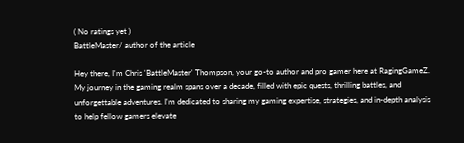( No ratings yet )
BattleMaster/ author of the article

Hey there, I'm Chris 'BattleMaster' Thompson, your go-to author and pro gamer here at RagingGameZ. My journey in the gaming realm spans over a decade, filled with epic quests, thrilling battles, and unforgettable adventures. I'm dedicated to sharing my gaming expertise, strategies, and in-depth analysis to help fellow gamers elevate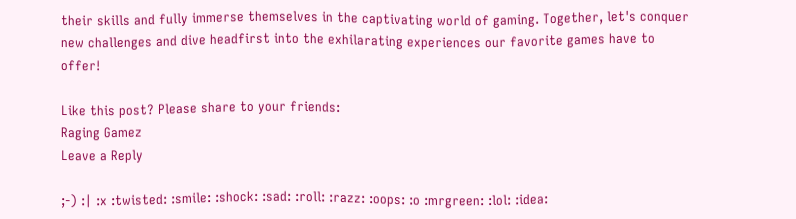their skills and fully immerse themselves in the captivating world of gaming. Together, let's conquer new challenges and dive headfirst into the exhilarating experiences our favorite games have to offer!

Like this post? Please share to your friends:
Raging Gamez
Leave a Reply

;-) :| :x :twisted: :smile: :shock: :sad: :roll: :razz: :oops: :o :mrgreen: :lol: :idea: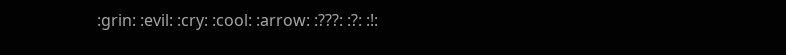:grin: :evil: :cry: :cool: :arrow: :???: :?: :!: